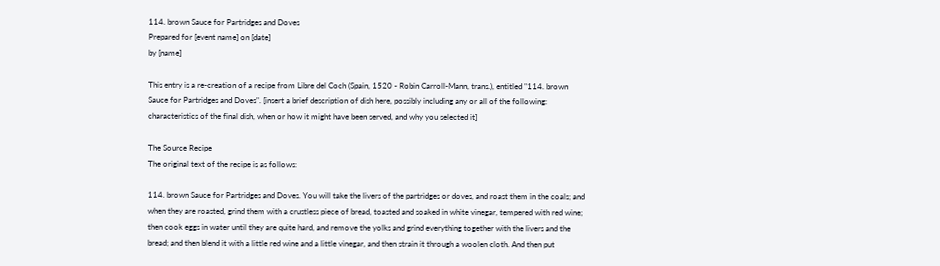114. brown Sauce for Partridges and Doves
Prepared for [event name] on [date]
by [name]

This entry is a re-creation of a recipe from Libre del Coch (Spain, 1520 - Robin Carroll-Mann, trans.), entitled "114. brown Sauce for Partridges and Doves". [insert a brief description of dish here, possibly including any or all of the following: characteristics of the final dish, when or how it might have been served, and why you selected it]

The Source Recipe
The original text of the recipe is as follows:

114. brown Sauce for Partridges and Doves. You will take the livers of the partridges or doves, and roast them in the coals; and when they are roasted, grind them with a crustless piece of bread, toasted and soaked in white vinegar, tempered with red wine; then cook eggs in water until they are quite hard, and remove the yolks and grind everything together with the livers and the bread; and then blend it with a little red wine and a little vinegar, and then strain it through a woolen cloth. And then put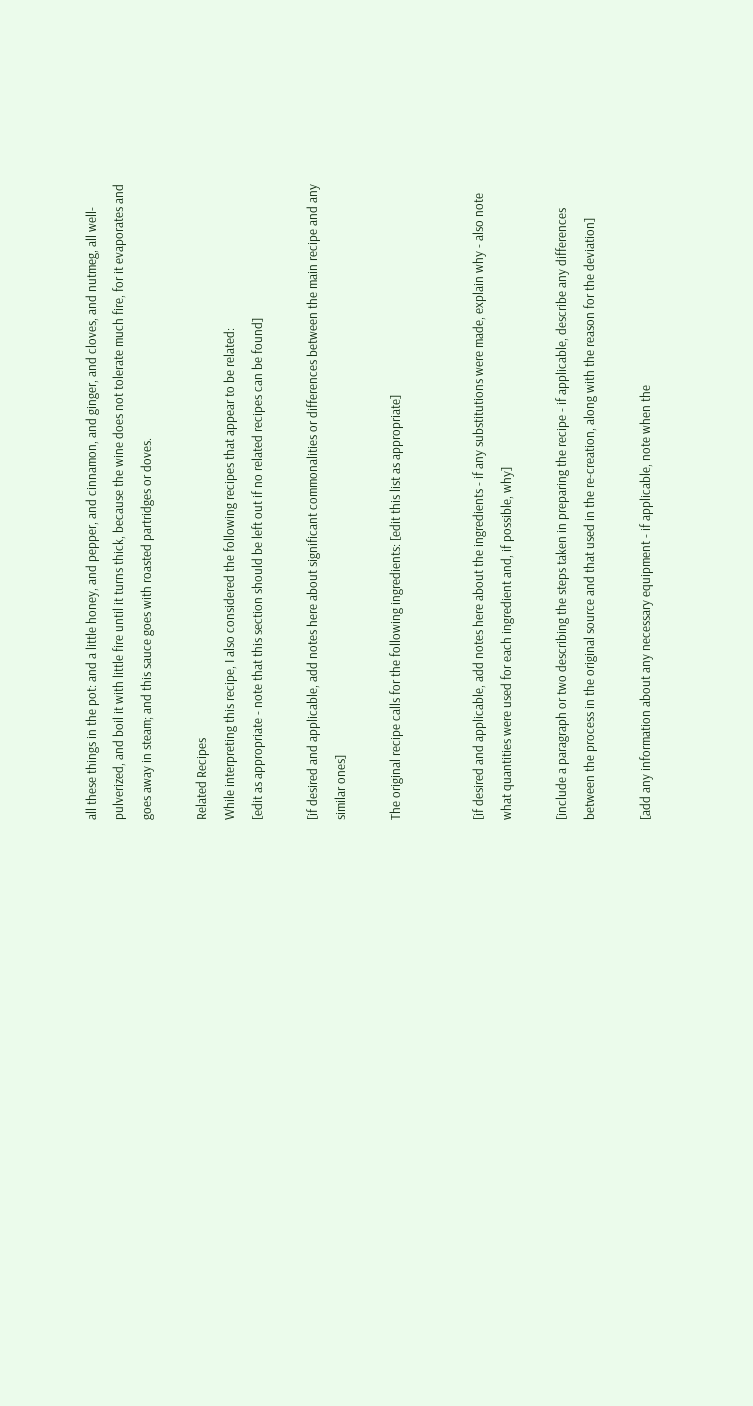all these things in the pot: and a little honey, and pepper, and cinnamon, and ginger, and cloves, and nutmeg, all well-pulverized, and boil it with little fire until it turns thick, because the wine does not tolerate much fire, for it evaporates and goes away in steam; and this sauce goes with roasted partridges or doves.

Related Recipes
While interpreting this recipe, I also considered the following recipes that appear to be related:
[edit as appropriate - note that this section should be left out if no related recipes can be found]

[if desired and applicable, add notes here about significant commonalities or differences between the main recipe and any similar ones]

The original recipe calls for the following ingredients: [edit this list as appropriate]


[if desired and applicable, add notes here about the ingredients - if any substitutions were made, explain why - also note what quantities were used for each ingredient and, if possible, why]

[include a paragraph or two describing the steps taken in preparing the recipe - if applicable, describe any differences between the process in the original source and that used in the re-creation, along with the reason for the deviation]

[add any information about any necessary equipment - if applicable, note when the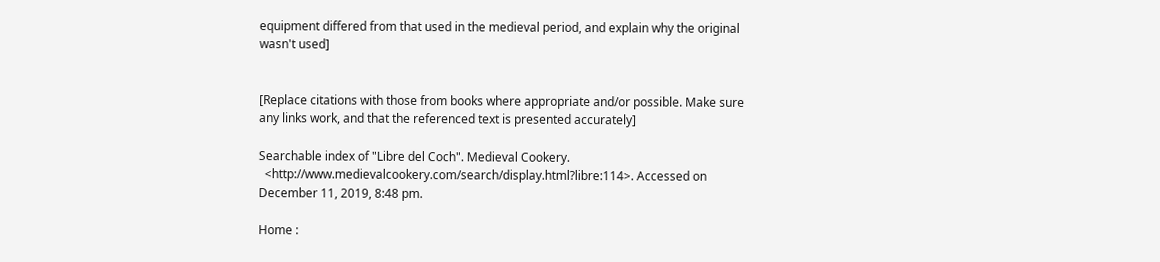equipment differed from that used in the medieval period, and explain why the original wasn't used]


[Replace citations with those from books where appropriate and/or possible. Make sure any links work, and that the referenced text is presented accurately]

Searchable index of "Libre del Coch". Medieval Cookery.
  <http://www.medievalcookery.com/search/display.html?libre:114>. Accessed on December 11, 2019, 8:48 pm.

Home :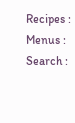Recipes : Menus : Search :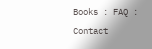Books : FAQ : Contact